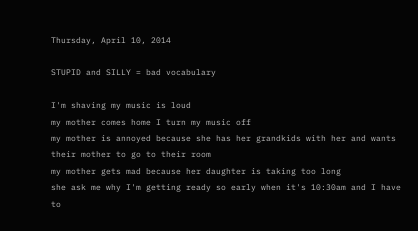Thursday, April 10, 2014

STUPID and SILLY = bad vocabulary

I'm shaving my music is loud
my mother comes home I turn my music off
my mother is annoyed because she has her grandkids with her and wants their mother to go to their room
my mother gets mad because her daughter is taking too long
she ask me why I'm getting ready so early when it's 10:30am and I have to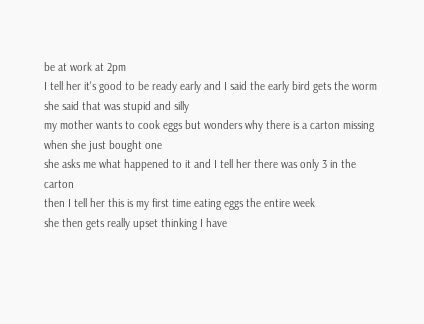be at work at 2pm
I tell her it's good to be ready early and I said the early bird gets the worm
she said that was stupid and silly
my mother wants to cook eggs but wonders why there is a carton missing when she just bought one
she asks me what happened to it and I tell her there was only 3 in the carton
then I tell her this is my first time eating eggs the entire week
she then gets really upset thinking I have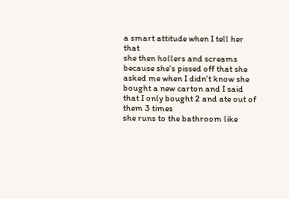a smart attitude when I tell her that
she then hollers and screams because she's pissed off that she asked me when I didn't know she bought a new carton and I said that I only bought 2 and ate out of them 3 times
she runs to the bathroom like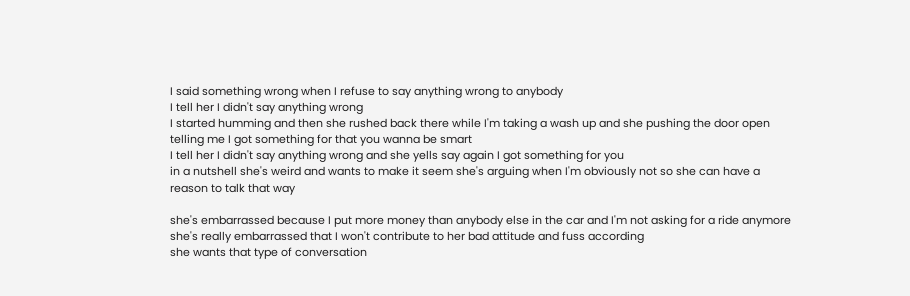I said something wrong when I refuse to say anything wrong to anybody
I tell her I didn't say anything wrong
I started humming and then she rushed back there while I'm taking a wash up and she pushing the door open telling me I got something for that you wanna be smart
I tell her I didn't say anything wrong and she yells say again I got something for you
in a nutshell she's weird and wants to make it seem she's arguing when I'm obviously not so she can have a reason to talk that way

she's embarrassed because I put more money than anybody else in the car and I'm not asking for a ride anymore
she's really embarrassed that I won't contribute to her bad attitude and fuss according
she wants that type of conversation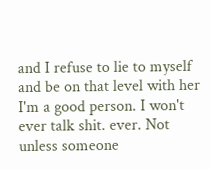and I refuse to lie to myself and be on that level with her
I'm a good person. I won't ever talk shit. ever. Not unless someone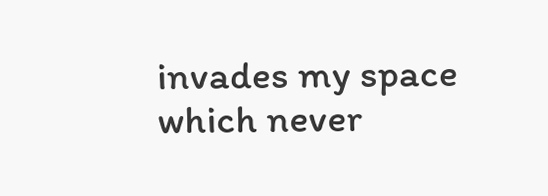invades my space which never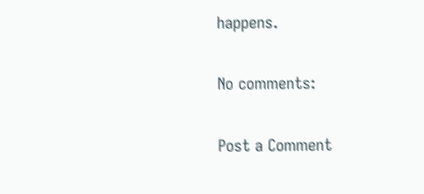happens.

No comments:

Post a Comment